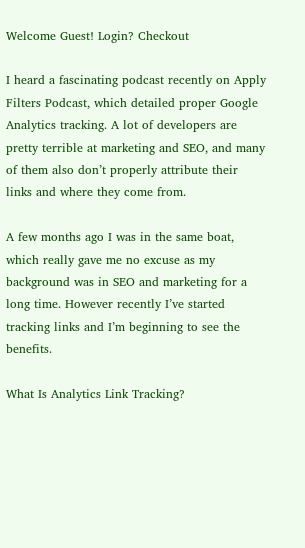Welcome Guest! Login? Checkout

I heard a fascinating podcast recently on Apply Filters Podcast, which detailed proper Google Analytics tracking. A lot of developers are pretty terrible at marketing and SEO, and many of them also don’t properly attribute their links and where they come from.

A few months ago I was in the same boat, which really gave me no excuse as my background was in SEO and marketing for a long time. However recently I’ve started tracking links and I’m beginning to see the benefits.

What Is Analytics Link Tracking?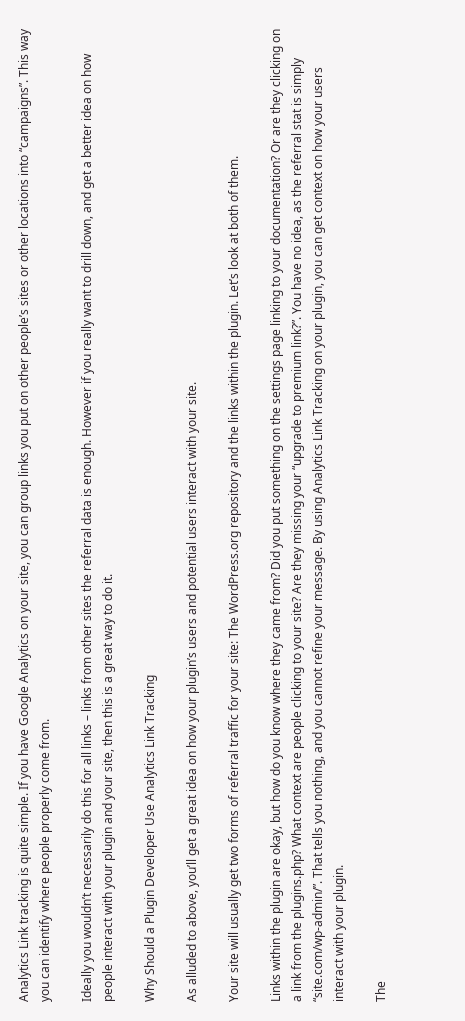Analytics Link tracking is quite simple. If you have Google Analytics on your site, you can group links you put on other people’s sites or other locations into “campaigns”. This way you can identify where people properly come from.

Ideally you wouldn’t necessarily do this for all links – links from other sites the referral data is enough. However if you really want to drill down, and get a better idea on how people interact with your plugin and your site, then this is a great way to do it.

Why Should a Plugin Developer Use Analytics Link Tracking

As alluded to above, you’ll get a great idea on how your plugin’s users and potential users interact with your site.

Your site will usually get two forms of referral traffic for your site: The WordPress.org repository and the links within the plugin. Let’s look at both of them.

Links within the plugin are okay, but how do you know where they came from? Did you put something on the settings page linking to your documentation? Or are they clicking on a link from the plugins.php? What context are people clicking to your site? Are they missing your “upgrade to premium link?”. You have no idea, as the referral stat is simply “site.com/wp-admin/”. That tells you nothing, and you cannot refine your message. By using Analytics Link Tracking on your plugin, you can get context on how your users interact with your plugin.

The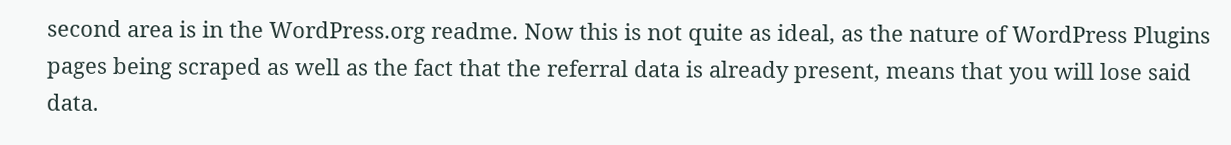second area is in the WordPress.org readme. Now this is not quite as ideal, as the nature of WordPress Plugins pages being scraped as well as the fact that the referral data is already present, means that you will lose said data.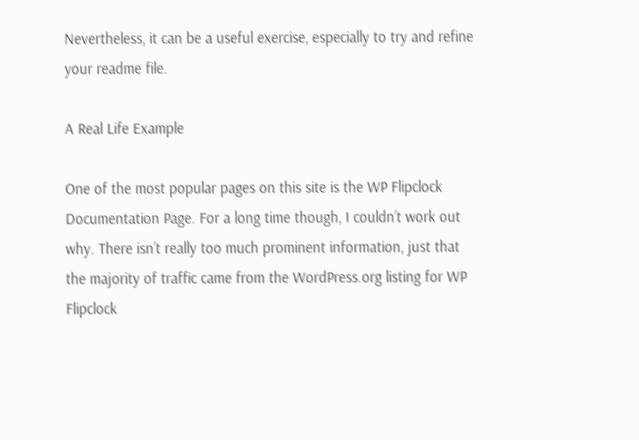Nevertheless, it can be a useful exercise, especially to try and refine your readme file.

A Real Life Example

One of the most popular pages on this site is the WP Flipclock Documentation Page. For a long time though, I couldn’t work out why. There isn’t really too much prominent information, just that the majority of traffic came from the WordPress.org listing for WP Flipclock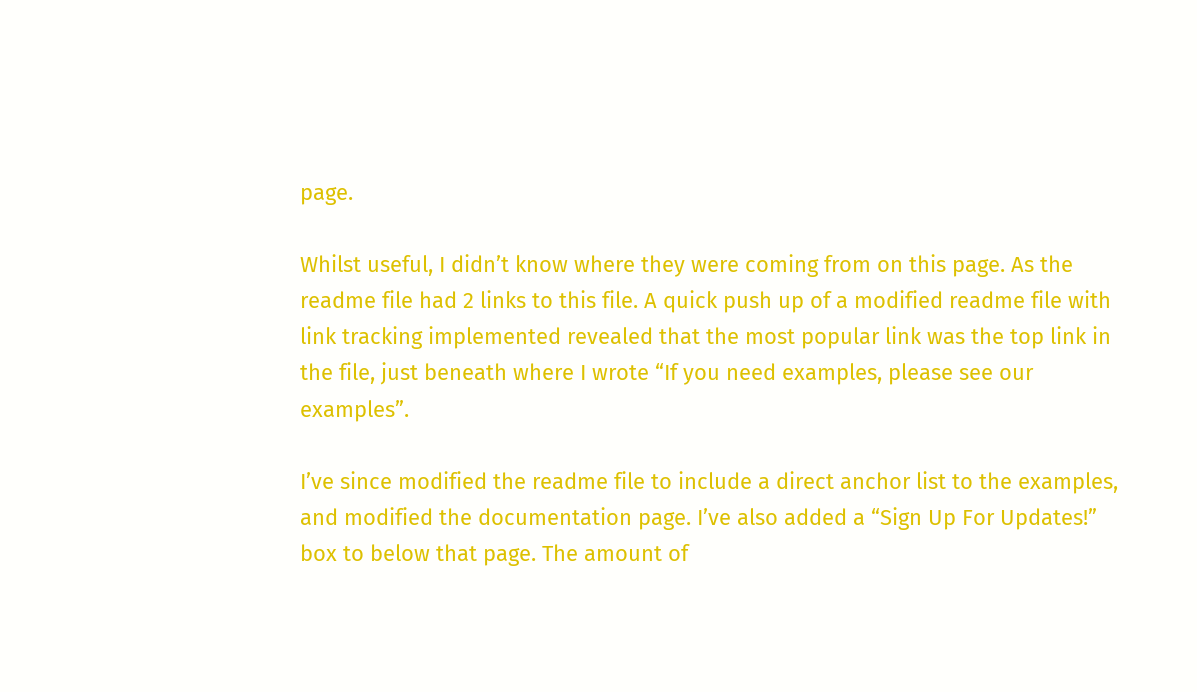page.

Whilst useful, I didn’t know where they were coming from on this page. As the readme file had 2 links to this file. A quick push up of a modified readme file with link tracking implemented revealed that the most popular link was the top link in the file, just beneath where I wrote “If you need examples, please see our examples”.

I’ve since modified the readme file to include a direct anchor list to the examples, and modified the documentation page. I’ve also added a “Sign Up For Updates!” box to below that page. The amount of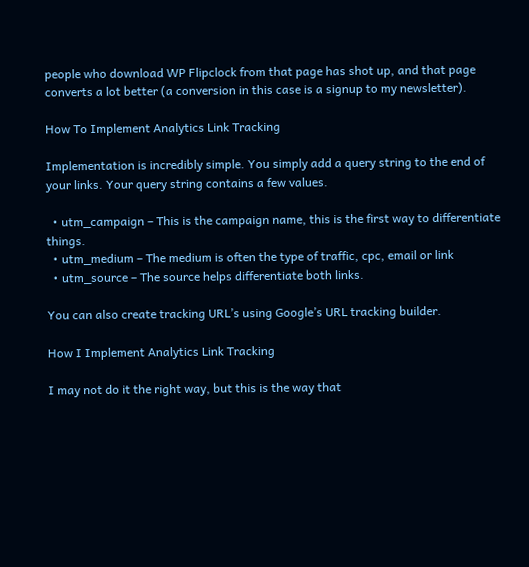people who download WP Flipclock from that page has shot up, and that page converts a lot better (a conversion in this case is a signup to my newsletter).

How To Implement Analytics Link Tracking

Implementation is incredibly simple. You simply add a query string to the end of your links. Your query string contains a few values.

  • utm_campaign – This is the campaign name, this is the first way to differentiate things.
  • utm_medium – The medium is often the type of traffic, cpc, email or link
  • utm_source – The source helps differentiate both links.

You can also create tracking URL’s using Google’s URL tracking builder.

How I Implement Analytics Link Tracking

I may not do it the right way, but this is the way that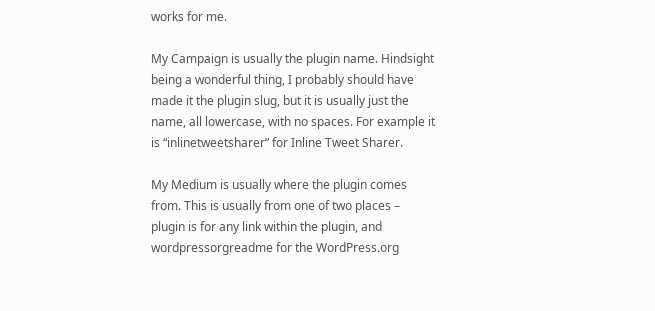works for me.

My Campaign is usually the plugin name. Hindsight being a wonderful thing, I probably should have made it the plugin slug, but it is usually just the name, all lowercase, with no spaces. For example it is “inlinetweetsharer” for Inline Tweet Sharer.

My Medium is usually where the plugin comes from. This is usually from one of two places – plugin is for any link within the plugin, and wordpressorgreadme for the WordPress.org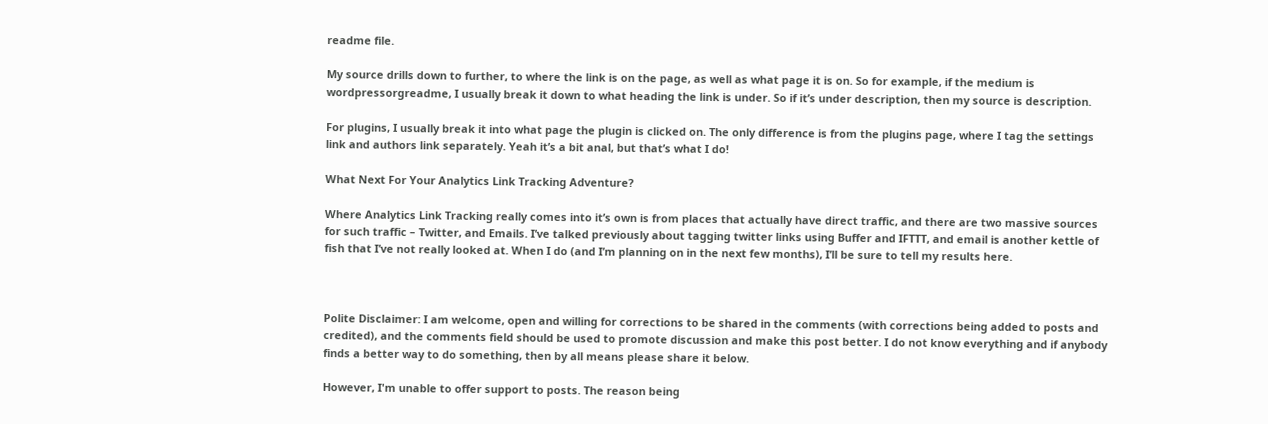readme file.

My source drills down to further, to where the link is on the page, as well as what page it is on. So for example, if the medium is wordpressorgreadme, I usually break it down to what heading the link is under. So if it’s under description, then my source is description.

For plugins, I usually break it into what page the plugin is clicked on. The only difference is from the plugins page, where I tag the settings link and authors link separately. Yeah it’s a bit anal, but that’s what I do!

What Next For Your Analytics Link Tracking Adventure?

Where Analytics Link Tracking really comes into it’s own is from places that actually have direct traffic, and there are two massive sources for such traffic – Twitter, and Emails. I’ve talked previously about tagging twitter links using Buffer and IFTTT, and email is another kettle of fish that I’ve not really looked at. When I do (and I’m planning on in the next few months), I’ll be sure to tell my results here.



Polite Disclaimer: I am welcome, open and willing for corrections to be shared in the comments (with corrections being added to posts and credited), and the comments field should be used to promote discussion and make this post better. I do not know everything and if anybody finds a better way to do something, then by all means please share it below.

However, I'm unable to offer support to posts. The reason being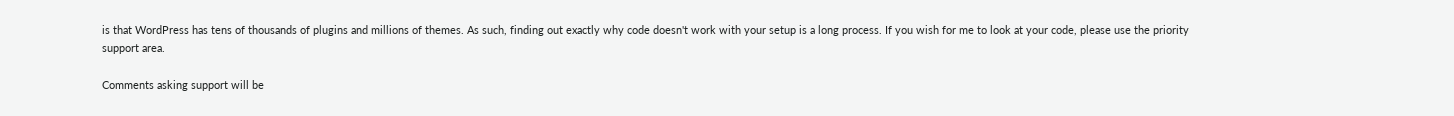is that WordPress has tens of thousands of plugins and millions of themes. As such, finding out exactly why code doesn't work with your setup is a long process. If you wish for me to look at your code, please use the priority support area.

Comments asking support will be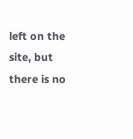left on the site, but there is no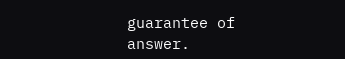guarantee of answer.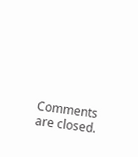Comments are closed.